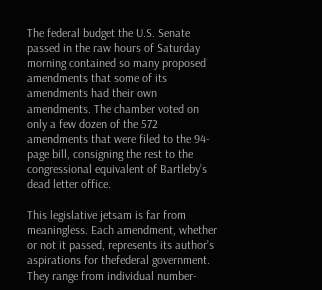The federal budget the U.S. Senate passed in the raw hours of Saturday morning contained so many proposed amendments that some of its amendments had their own amendments. The chamber voted on only a few dozen of the 572 amendments that were filed to the 94-page bill, consigning the rest to the congressional equivalent of Bartleby’s dead letter office.

This legislative jetsam is far from meaningless. Each amendment, whether or not it passed, represents its author’s aspirations for thefederal government. They range from individual number-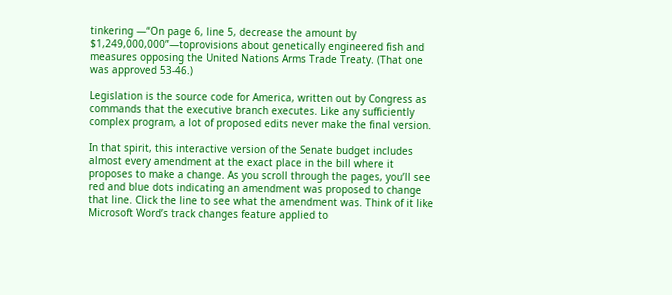tinkering —“On page 6, line 5, decrease the amount by $1,249,000,000”—toprovisions about genetically engineered fish and measures opposing the United Nations Arms Trade Treaty. (That one was approved 53-46.)

Legislation is the source code for America, written out by Congress as commands that the executive branch executes. Like any sufficiently complex program, a lot of proposed edits never make the final version.

In that spirit, this interactive version of the Senate budget includes almost every amendment at the exact place in the bill where it proposes to make a change. As you scroll through the pages, you’ll see red and blue dots indicating an amendment was proposed to change that line. Click the line to see what the amendment was. Think of it like Microsoft Word’s track changes feature applied to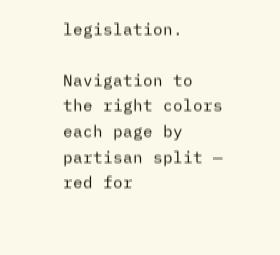legislation.

Navigation to the right colors each page by partisan split — red for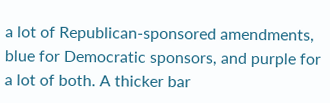a lot of Republican-sponsored amendments, blue for Democratic sponsors, and purple for a lot of both. A thicker bar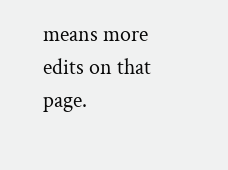means more edits on that page.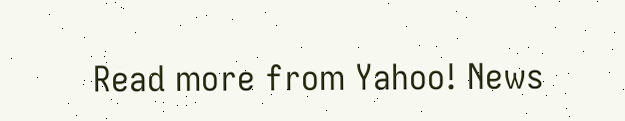Read more from Yahoo! News